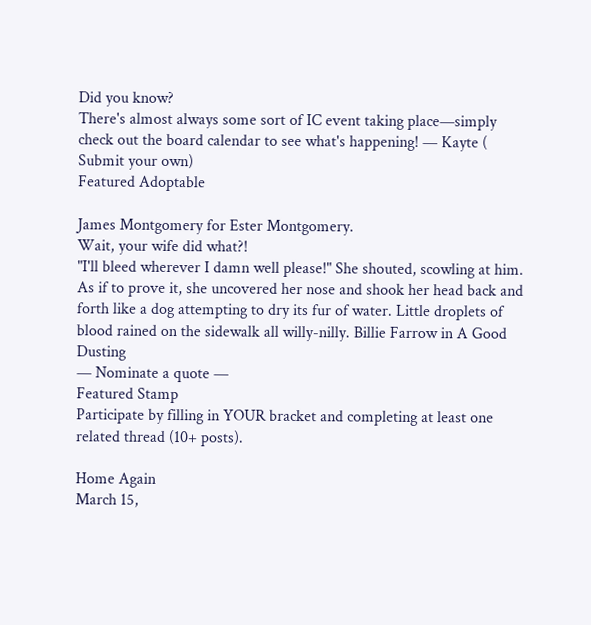Did you know?
There's almost always some sort of IC event taking place—simply check out the board calendar to see what's happening! — Kayte ( Submit your own)
Featured Adoptable

James Montgomery for Ester Montgomery.
Wait, your wife did what?!
"I'll bleed wherever I damn well please!" She shouted, scowling at him. As if to prove it, she uncovered her nose and shook her head back and forth like a dog attempting to dry its fur of water. Little droplets of blood rained on the sidewalk all willy-nilly. Billie Farrow in A Good Dusting
— Nominate a quote —
Featured Stamp
Participate by filling in YOUR bracket and completing at least one related thread (10+ posts).

Home Again
March 15,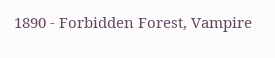1890 - Forbidden Forest, Vampire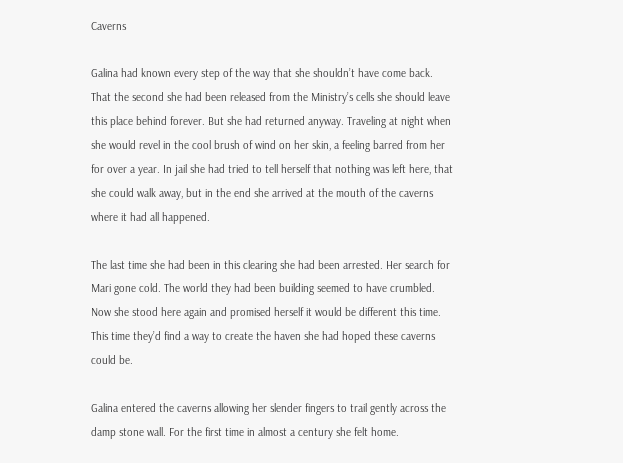Caverns

Galina had known every step of the way that she shouldn’t have come back. That the second she had been released from the Ministry’s cells she should leave this place behind forever. But she had returned anyway. Traveling at night when she would revel in the cool brush of wind on her skin, a feeling barred from her for over a year. In jail she had tried to tell herself that nothing was left here, that she could walk away, but in the end she arrived at the mouth of the caverns where it had all happened.

The last time she had been in this clearing she had been arrested. Her search for Mari gone cold. The world they had been building seemed to have crumbled. Now she stood here again and promised herself it would be different this time. This time they’d find a way to create the haven she had hoped these caverns could be.

Galina entered the caverns allowing her slender fingers to trail gently across the damp stone wall. For the first time in almost a century she felt home.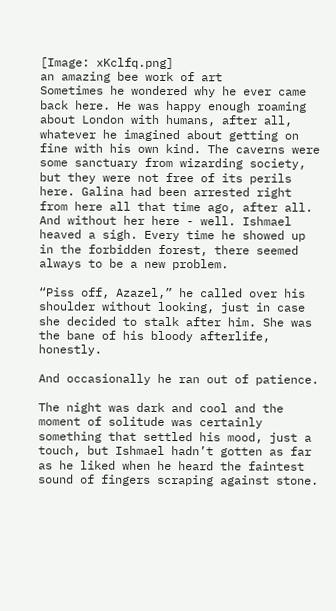[Image: xKclfq.png]
an amazing bee work of art
Sometimes he wondered why he ever came back here. He was happy enough roaming about London with humans, after all, whatever he imagined about getting on fine with his own kind. The caverns were some sanctuary from wizarding society, but they were not free of its perils here. Galina had been arrested right from here all that time ago, after all. And without her here - well. Ishmael heaved a sigh. Every time he showed up in the forbidden forest, there seemed always to be a new problem.

“Piss off, Azazel,” he called over his shoulder without looking, just in case she decided to stalk after him. She was the bane of his bloody afterlife, honestly.

And occasionally he ran out of patience.

The night was dark and cool and the moment of solitude was certainly something that settled his mood, just a touch, but Ishmael hadn’t gotten as far as he liked when he heard the faintest sound of fingers scraping against stone.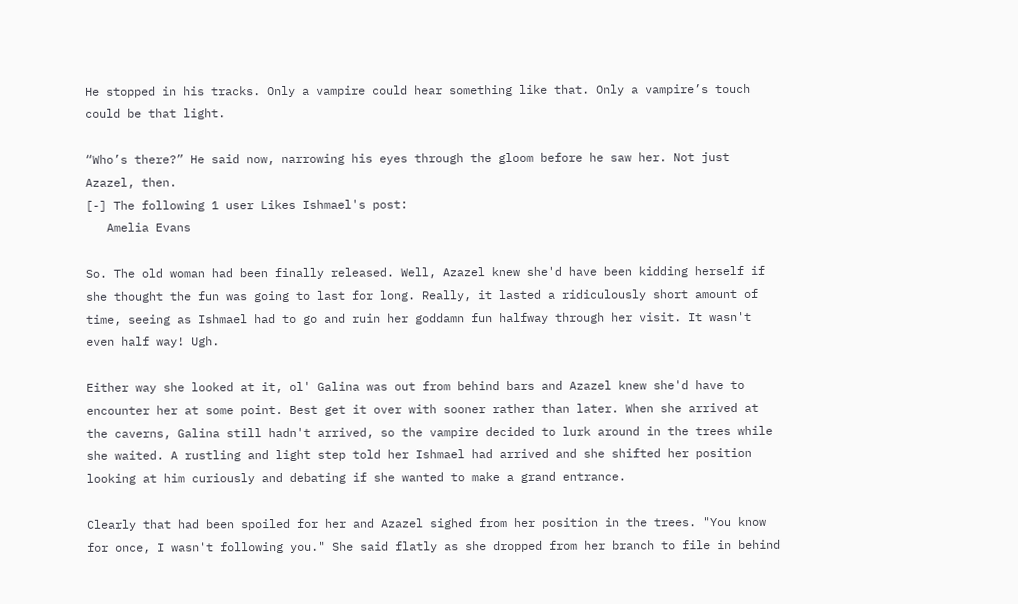He stopped in his tracks. Only a vampire could hear something like that. Only a vampire’s touch could be that light.

“Who’s there?” He said now, narrowing his eyes through the gloom before he saw her. Not just Azazel, then.
[-] The following 1 user Likes Ishmael's post:
   Amelia Evans

So. The old woman had been finally released. Well, Azazel knew she'd have been kidding herself if she thought the fun was going to last for long. Really, it lasted a ridiculously short amount of time, seeing as Ishmael had to go and ruin her goddamn fun halfway through her visit. It wasn't even half way! Ugh.

Either way she looked at it, ol' Galina was out from behind bars and Azazel knew she'd have to encounter her at some point. Best get it over with sooner rather than later. When she arrived at the caverns, Galina still hadn't arrived, so the vampire decided to lurk around in the trees while she waited. A rustling and light step told her Ishmael had arrived and she shifted her position looking at him curiously and debating if she wanted to make a grand entrance.

Clearly that had been spoiled for her and Azazel sighed from her position in the trees. "You know for once, I wasn't following you." She said flatly as she dropped from her branch to file in behind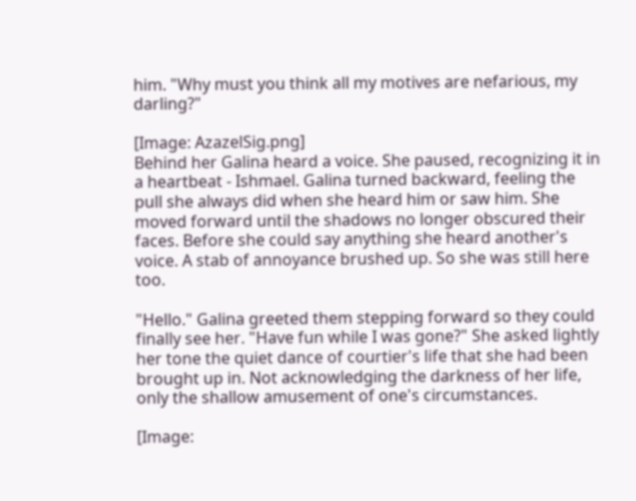him. "Why must you think all my motives are nefarious, my darling?"

[Image: AzazelSig.png]
Behind her Galina heard a voice. She paused, recognizing it in a heartbeat - Ishmael. Galina turned backward, feeling the pull she always did when she heard him or saw him. She moved forward until the shadows no longer obscured their faces. Before she could say anything she heard another's voice. A stab of annoyance brushed up. So she was still here too.

"Hello." Galina greeted them stepping forward so they could finally see her. "Have fun while I was gone?" She asked lightly her tone the quiet dance of courtier's life that she had been brought up in. Not acknowledging the darkness of her life, only the shallow amusement of one's circumstances.

[Image: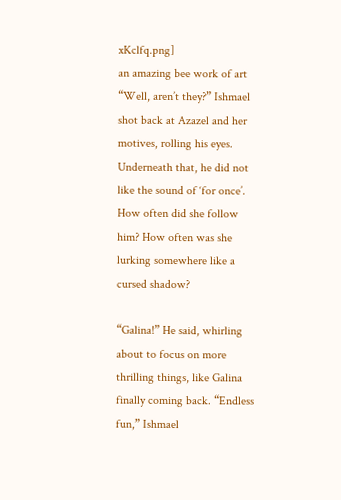xKclfq.png]
an amazing bee work of art
“Well, aren’t they?” Ishmael shot back at Azazel and her motives, rolling his eyes. Underneath that, he did not like the sound of ‘for once’. How often did she follow him? How often was she lurking somewhere like a cursed shadow?

“Galina!” He said, whirling about to focus on more thrilling things, like Galina finally coming back. “Endless fun,” Ishmael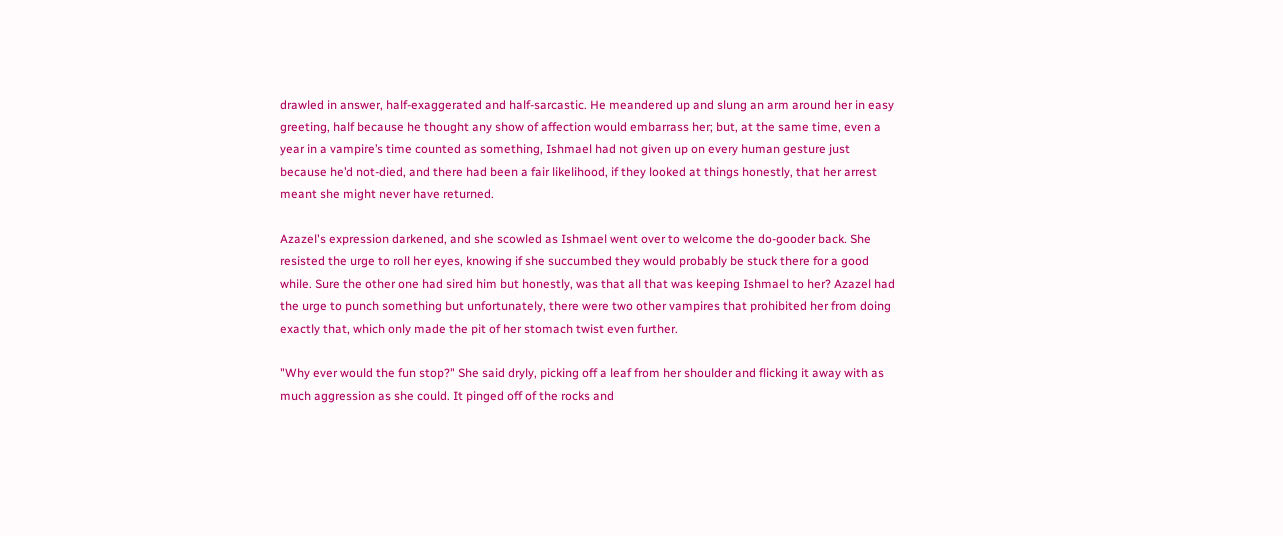drawled in answer, half-exaggerated and half-sarcastic. He meandered up and slung an arm around her in easy greeting, half because he thought any show of affection would embarrass her; but, at the same time, even a year in a vampire’s time counted as something, Ishmael had not given up on every human gesture just because he’d not-died, and there had been a fair likelihood, if they looked at things honestly, that her arrest meant she might never have returned.

Azazel's expression darkened, and she scowled as Ishmael went over to welcome the do-gooder back. She resisted the urge to roll her eyes, knowing if she succumbed they would probably be stuck there for a good while. Sure the other one had sired him but honestly, was that all that was keeping Ishmael to her? Azazel had the urge to punch something but unfortunately, there were two other vampires that prohibited her from doing exactly that, which only made the pit of her stomach twist even further.

"Why ever would the fun stop?" She said dryly, picking off a leaf from her shoulder and flicking it away with as much aggression as she could. It pinged off of the rocks and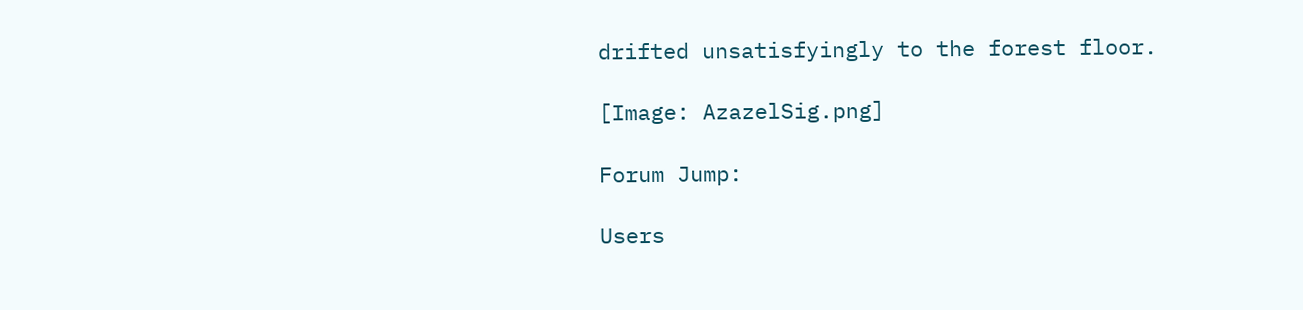drifted unsatisfyingly to the forest floor.

[Image: AzazelSig.png]

Forum Jump:

Users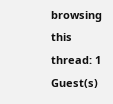browsing this thread: 1 Guest(s)